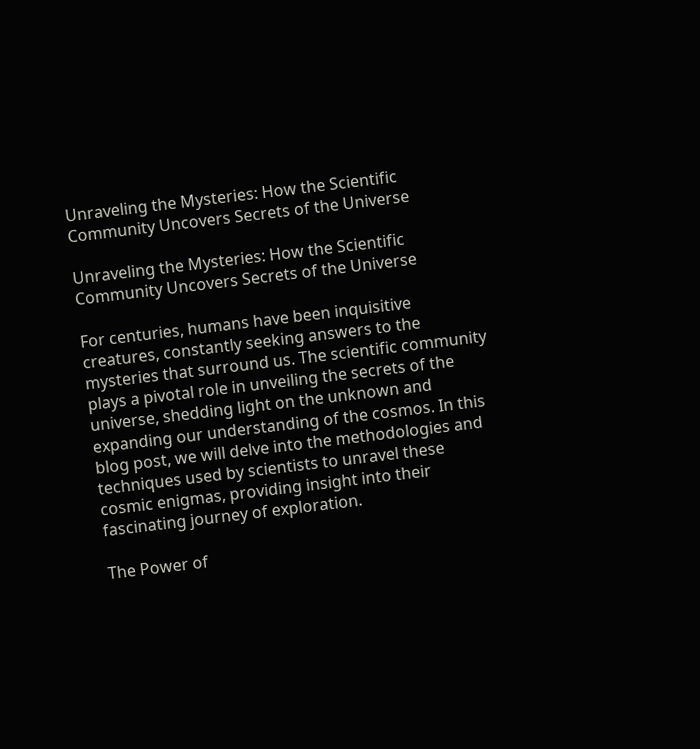Unraveling the Mysteries: How the Scientific Community Uncovers Secrets of the Universe

Unraveling the Mysteries: How the Scientific Community Uncovers Secrets of the Universe

For centuries, humans have been inquisitive creatures, constantly seeking answers to the mysteries that surround us. The scientific community plays a pivotal role in unveiling the secrets of the universe, shedding light on the unknown and expanding our understanding of the cosmos. In this blog post, we will delve into the methodologies and techniques used by scientists to unravel these cosmic enigmas, providing insight into their fascinating journey of exploration.

The Power of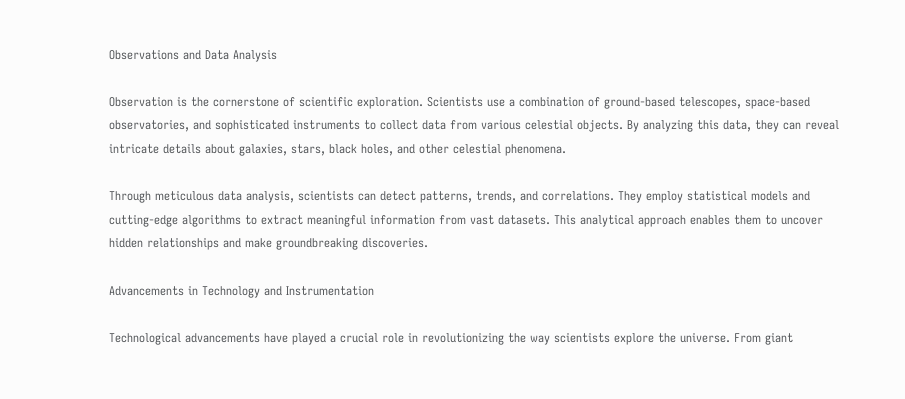Observations and Data Analysis

Observation is the cornerstone of scientific exploration. Scientists use a combination of ground-based telescopes, space-based observatories, and sophisticated instruments to collect data from various celestial objects. By analyzing this data, they can reveal intricate details about galaxies, stars, black holes, and other celestial phenomena.

Through meticulous data analysis, scientists can detect patterns, trends, and correlations. They employ statistical models and cutting-edge algorithms to extract meaningful information from vast datasets. This analytical approach enables them to uncover hidden relationships and make groundbreaking discoveries.

Advancements in Technology and Instrumentation

Technological advancements have played a crucial role in revolutionizing the way scientists explore the universe. From giant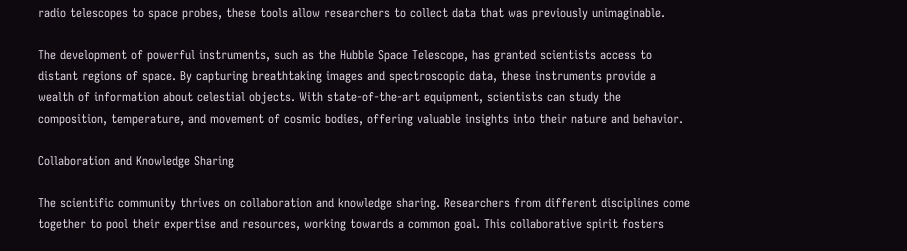radio telescopes to space probes, these tools allow researchers to collect data that was previously unimaginable.

The development of powerful instruments, such as the Hubble Space Telescope, has granted scientists access to distant regions of space. By capturing breathtaking images and spectroscopic data, these instruments provide a wealth of information about celestial objects. With state-of-the-art equipment, scientists can study the composition, temperature, and movement of cosmic bodies, offering valuable insights into their nature and behavior.

Collaboration and Knowledge Sharing

The scientific community thrives on collaboration and knowledge sharing. Researchers from different disciplines come together to pool their expertise and resources, working towards a common goal. This collaborative spirit fosters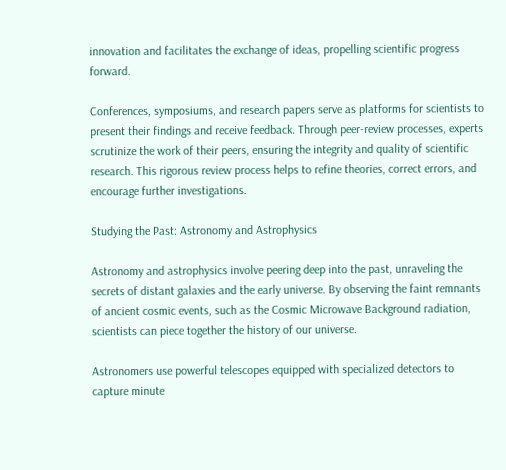innovation and facilitates the exchange of ideas, propelling scientific progress forward.

Conferences, symposiums, and research papers serve as platforms for scientists to present their findings and receive feedback. Through peer-review processes, experts scrutinize the work of their peers, ensuring the integrity and quality of scientific research. This rigorous review process helps to refine theories, correct errors, and encourage further investigations.

Studying the Past: Astronomy and Astrophysics

Astronomy and astrophysics involve peering deep into the past, unraveling the secrets of distant galaxies and the early universe. By observing the faint remnants of ancient cosmic events, such as the Cosmic Microwave Background radiation, scientists can piece together the history of our universe.

Astronomers use powerful telescopes equipped with specialized detectors to capture minute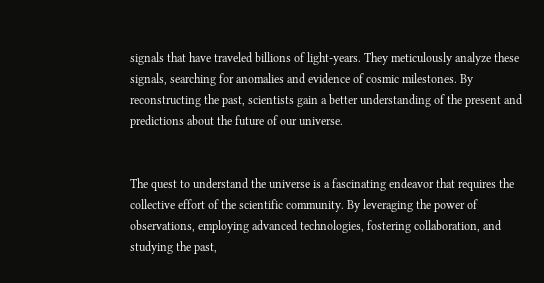signals that have traveled billions of light-years. They meticulously analyze these signals, searching for anomalies and evidence of cosmic milestones. By reconstructing the past, scientists gain a better understanding of the present and predictions about the future of our universe.


The quest to understand the universe is a fascinating endeavor that requires the collective effort of the scientific community. By leveraging the power of observations, employing advanced technologies, fostering collaboration, and studying the past,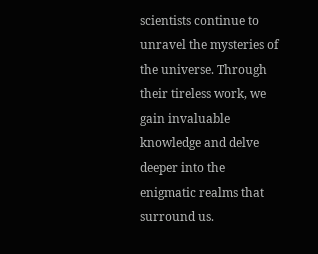scientists continue to unravel the mysteries of the universe. Through their tireless work, we gain invaluable knowledge and delve deeper into the enigmatic realms that surround us.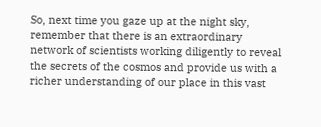So, next time you gaze up at the night sky, remember that there is an extraordinary network of scientists working diligently to reveal the secrets of the cosmos and provide us with a richer understanding of our place in this vast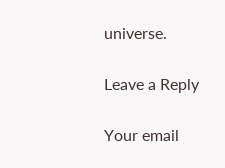universe.

Leave a Reply

Your email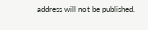address will not be published.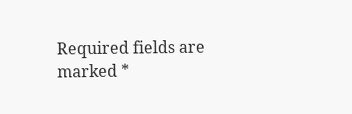Required fields are marked *